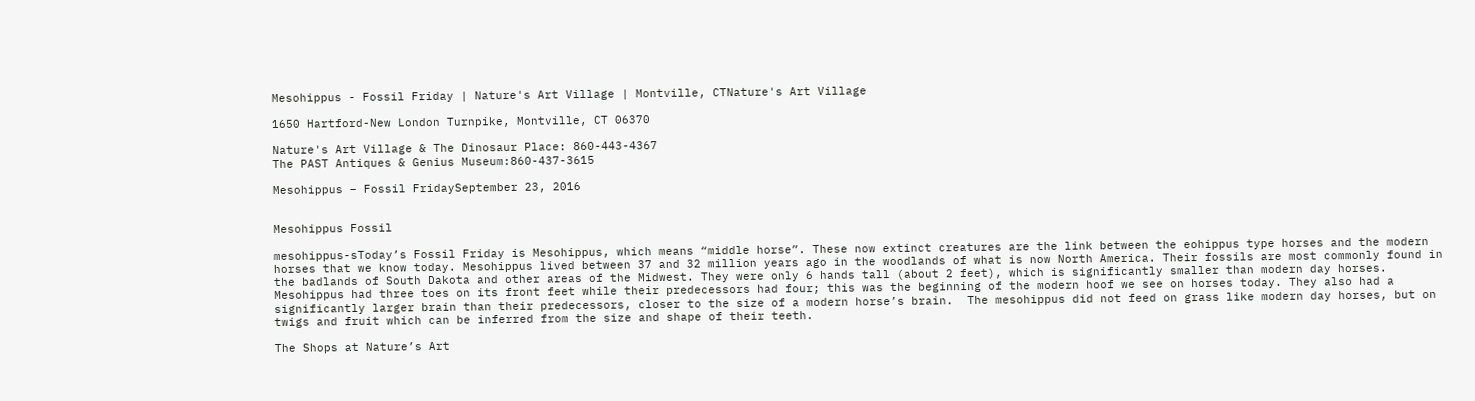Mesohippus - Fossil Friday | Nature's Art Village | Montville, CTNature's Art Village

1650 Hartford-New London Turnpike, Montville, CT 06370

Nature's Art Village & The Dinosaur Place: 860-443-4367
The PAST Antiques & Genius Museum:860-437-3615

Mesohippus – Fossil FridaySeptember 23, 2016


Mesohippus Fossil

mesohippus-sToday’s Fossil Friday is Mesohippus, which means “middle horse”. These now extinct creatures are the link between the eohippus type horses and the modern horses that we know today. Mesohippus lived between 37 and 32 million years ago in the woodlands of what is now North America. Their fossils are most commonly found in the badlands of South Dakota and other areas of the Midwest. They were only 6 hands tall (about 2 feet), which is significantly smaller than modern day horses. Mesohippus had three toes on its front feet while their predecessors had four; this was the beginning of the modern hoof we see on horses today. They also had a significantly larger brain than their predecessors, closer to the size of a modern horse’s brain.  The mesohippus did not feed on grass like modern day horses, but on twigs and fruit which can be inferred from the size and shape of their teeth.

The Shops at Nature’s Art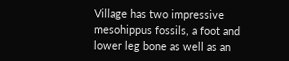Village has two impressive mesohippus fossils, a foot and lower leg bone as well as an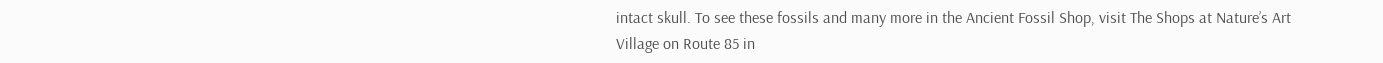intact skull. To see these fossils and many more in the Ancient Fossil Shop, visit The Shops at Nature’s Art Village on Route 85 in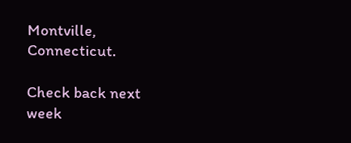Montville, Connecticut.

Check back next week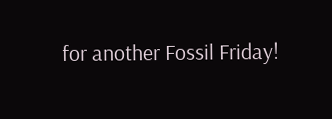for another Fossil Friday!